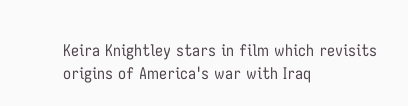Keira Knightley stars in film which revisits origins of America's war with Iraq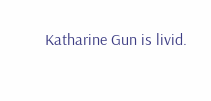Katharine Gun is livid.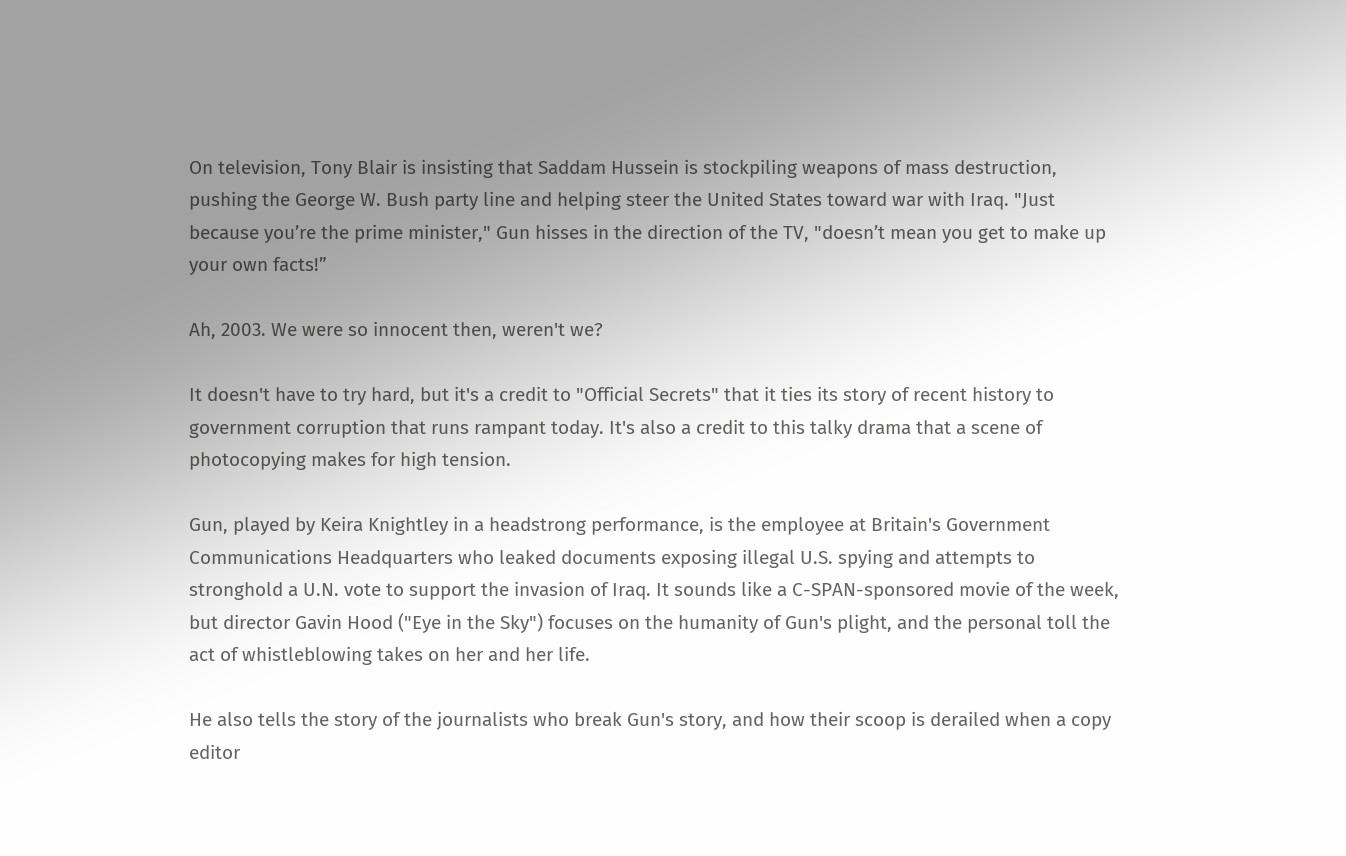On television, Tony Blair is insisting that Saddam Hussein is stockpiling weapons of mass destruction, pushing the George W. Bush party line and helping steer the United States toward war with Iraq. "Just because you’re the prime minister," Gun hisses in the direction of the TV, "doesn’t mean you get to make up your own facts!”

Ah, 2003. We were so innocent then, weren't we?

It doesn't have to try hard, but it's a credit to "Official Secrets" that it ties its story of recent history to government corruption that runs rampant today. It's also a credit to this talky drama that a scene of photocopying makes for high tension.

Gun, played by Keira Knightley in a headstrong performance, is the employee at Britain's Government Communications Headquarters who leaked documents exposing illegal U.S. spying and attempts to stronghold a U.N. vote to support the invasion of Iraq. It sounds like a C-SPAN-sponsored movie of the week, but director Gavin Hood ("Eye in the Sky") focuses on the humanity of Gun's plight, and the personal toll the act of whistleblowing takes on her and her life.

He also tells the story of the journalists who break Gun's story, and how their scoop is derailed when a copy editor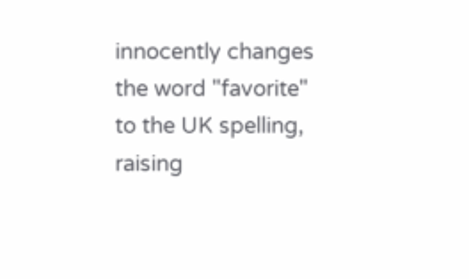innocently changes the word "favorite" to the UK spelling, raising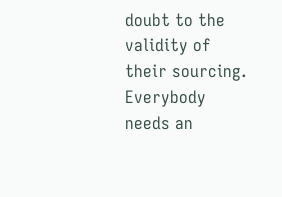doubt to the validity of their sourcing. Everybody needs an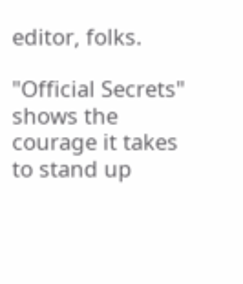editor, folks.

"Official Secrets" shows the courage it takes to stand up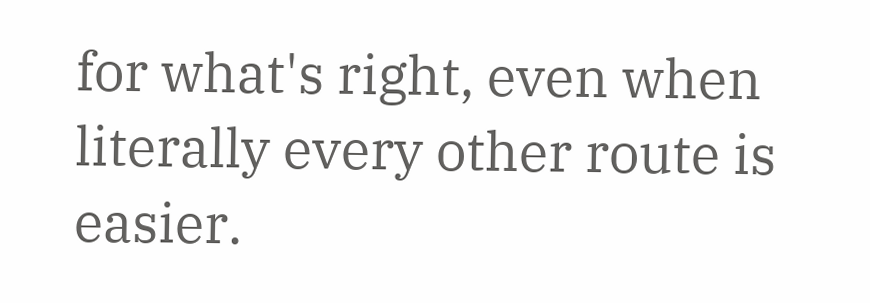for what's right, even when literally every other route is easier.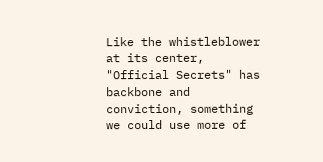Like the whistleblower at its center, "Official Secrets" has backbone and conviction, something we could use more of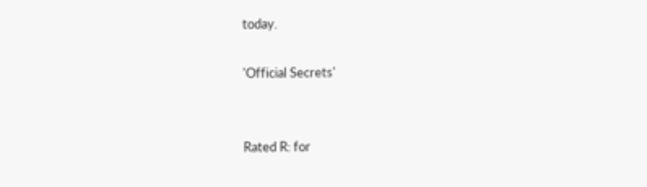today.

'Official Secrets'


Rated R: for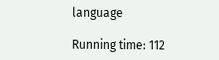language

Running time: 112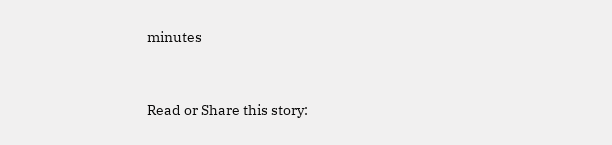minutes


Read or Share this story: